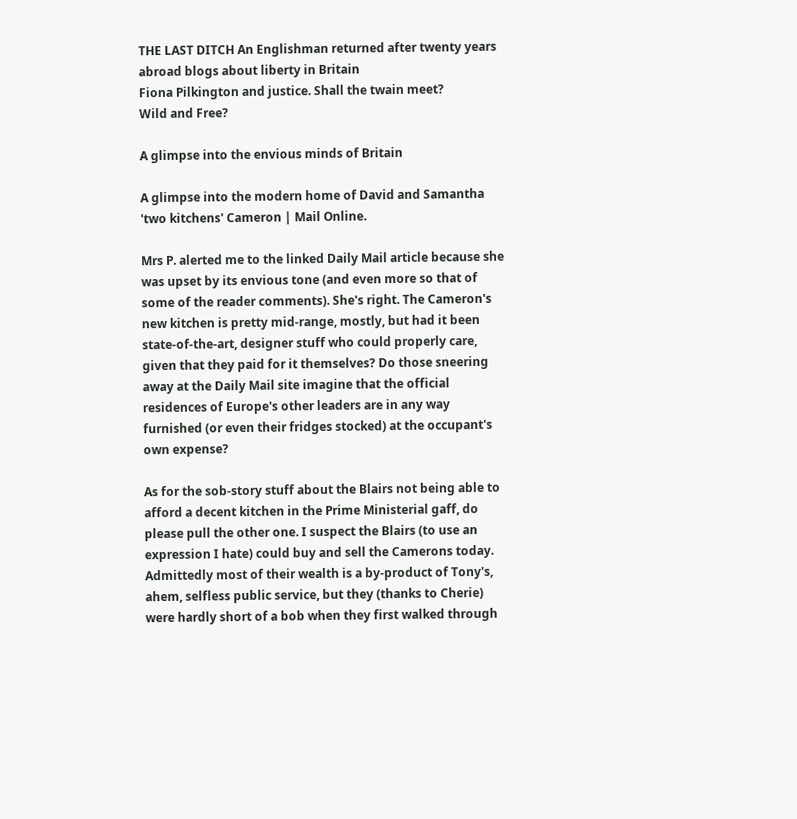THE LAST DITCH An Englishman returned after twenty years abroad blogs about liberty in Britain
Fiona Pilkington and justice. Shall the twain meet?
Wild and Free?

A glimpse into the envious minds of Britain

A glimpse into the modern home of David and Samantha 'two kitchens' Cameron | Mail Online.

Mrs P. alerted me to the linked Daily Mail article because she was upset by its envious tone (and even more so that of some of the reader comments). She's right. The Cameron's new kitchen is pretty mid-range, mostly, but had it been state-of-the-art, designer stuff who could properly care, given that they paid for it themselves? Do those sneering away at the Daily Mail site imagine that the official residences of Europe's other leaders are in any way furnished (or even their fridges stocked) at the occupant's own expense?

As for the sob-story stuff about the Blairs not being able to afford a decent kitchen in the Prime Ministerial gaff, do please pull the other one. I suspect the Blairs (to use an expression I hate) could buy and sell the Camerons today. Admittedly most of their wealth is a by-product of Tony's, ahem, selfless public service, but they (thanks to Cherie) were hardly short of a bob when they first walked through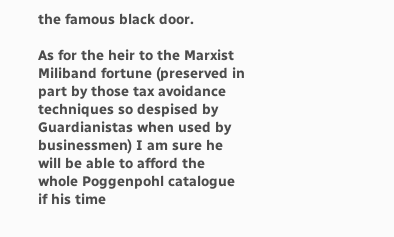the famous black door.

As for the heir to the Marxist Miliband fortune (preserved in part by those tax avoidance techniques so despised by Guardianistas when used by businessmen) I am sure he will be able to afford the whole Poggenpohl catalogue if his time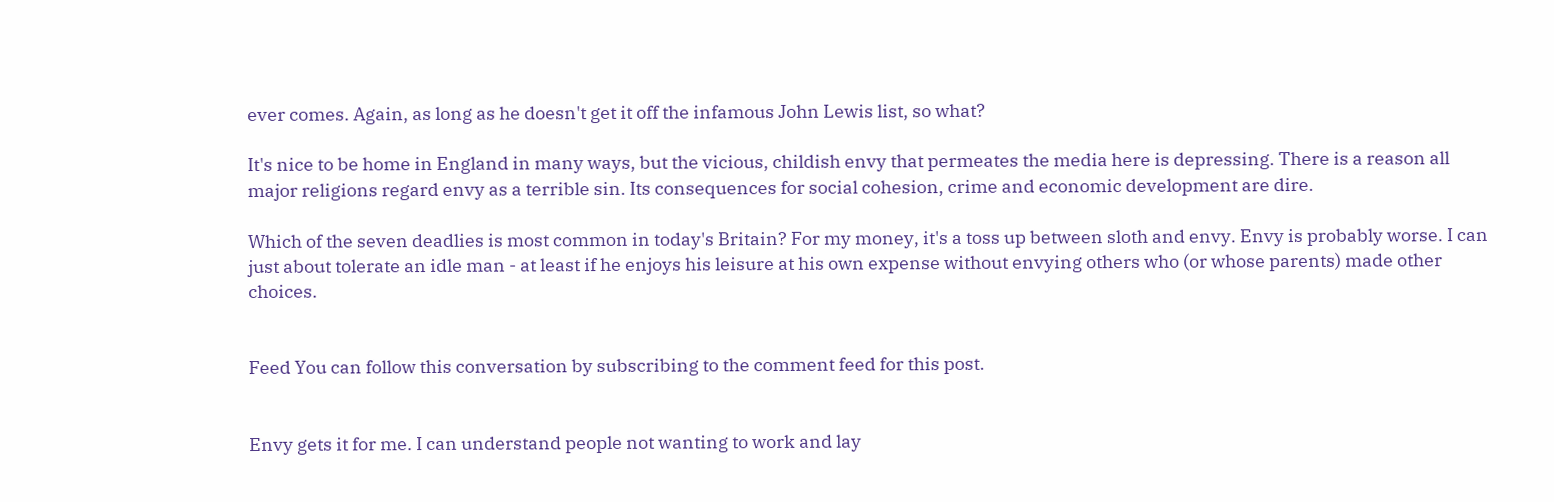ever comes. Again, as long as he doesn't get it off the infamous John Lewis list, so what?

It's nice to be home in England in many ways, but the vicious, childish envy that permeates the media here is depressing. There is a reason all major religions regard envy as a terrible sin. Its consequences for social cohesion, crime and economic development are dire.

Which of the seven deadlies is most common in today's Britain? For my money, it's a toss up between sloth and envy. Envy is probably worse. I can just about tolerate an idle man - at least if he enjoys his leisure at his own expense without envying others who (or whose parents) made other choices.


Feed You can follow this conversation by subscribing to the comment feed for this post.


Envy gets it for me. I can understand people not wanting to work and lay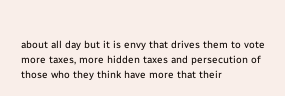about all day but it is envy that drives them to vote more taxes, more hidden taxes and persecution of those who they think have more that their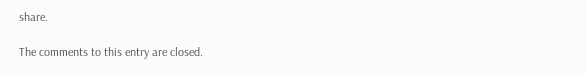share.

The comments to this entry are closed.